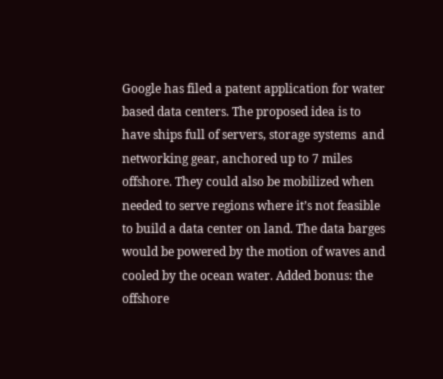Google has filed a patent application for water based data centers. The proposed idea is to have ships full of servers, storage systems  and networking gear, anchored up to 7 miles offshore. They could also be mobilized when needed to serve regions where it’s not feasible to build a data center on land. The data barges would be powered by the motion of waves and cooled by the ocean water. Added bonus: the offshore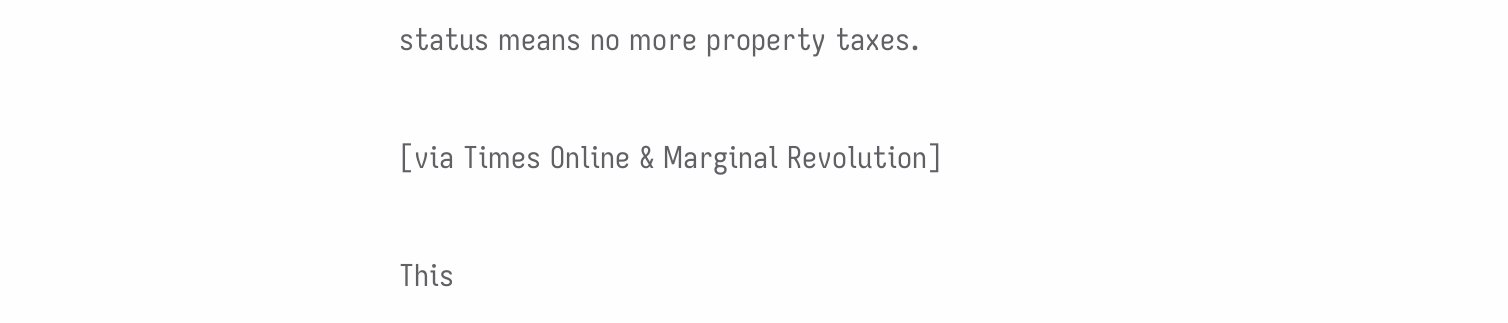status means no more property taxes.

[via Times Online & Marginal Revolution]

This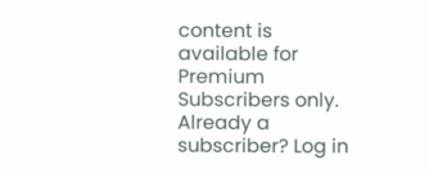content is available for Premium Subscribers only.
Already a subscriber? Log in